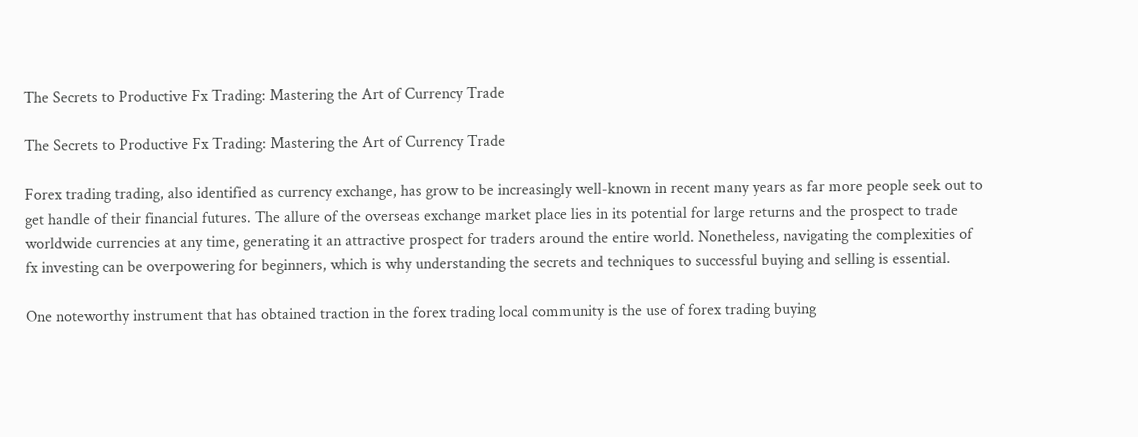The Secrets to Productive Fx Trading: Mastering the Art of Currency Trade

The Secrets to Productive Fx Trading: Mastering the Art of Currency Trade

Forex trading trading, also identified as currency exchange, has grow to be increasingly well-known in recent many years as far more people seek out to get handle of their financial futures. The allure of the overseas exchange market place lies in its potential for large returns and the prospect to trade worldwide currencies at any time, generating it an attractive prospect for traders around the entire world. Nonetheless, navigating the complexities of fx investing can be overpowering for beginners, which is why understanding the secrets and techniques to successful buying and selling is essential.

One noteworthy instrument that has obtained traction in the forex trading local community is the use of forex trading buying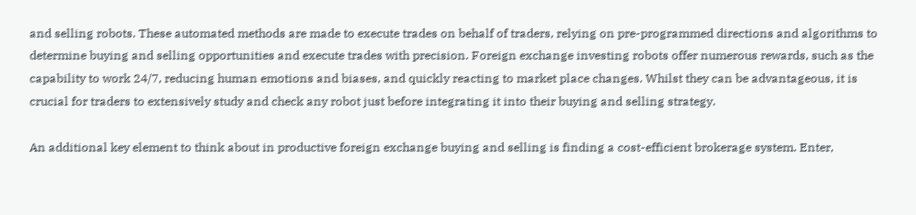and selling robots. These automated methods are made to execute trades on behalf of traders, relying on pre-programmed directions and algorithms to determine buying and selling opportunities and execute trades with precision. Foreign exchange investing robots offer numerous rewards, such as the capability to work 24/7, reducing human emotions and biases, and quickly reacting to market place changes. Whilst they can be advantageous, it is crucial for traders to extensively study and check any robot just before integrating it into their buying and selling strategy.

An additional key element to think about in productive foreign exchange buying and selling is finding a cost-efficient brokerage system. Enter,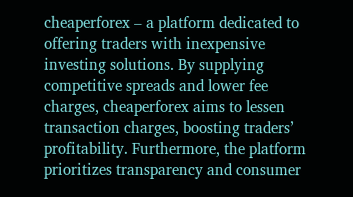cheaperforex – a platform dedicated to offering traders with inexpensive investing solutions. By supplying competitive spreads and lower fee charges, cheaperforex aims to lessen transaction charges, boosting traders’ profitability. Furthermore, the platform prioritizes transparency and consumer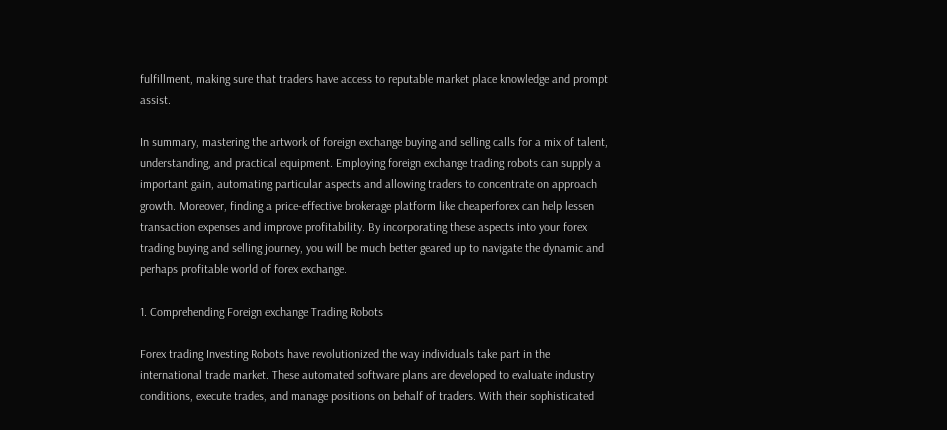fulfillment, making sure that traders have access to reputable market place knowledge and prompt assist.

In summary, mastering the artwork of foreign exchange buying and selling calls for a mix of talent, understanding, and practical equipment. Employing foreign exchange trading robots can supply a important gain, automating particular aspects and allowing traders to concentrate on approach growth. Moreover, finding a price-effective brokerage platform like cheaperforex can help lessen transaction expenses and improve profitability. By incorporating these aspects into your forex trading buying and selling journey, you will be much better geared up to navigate the dynamic and perhaps profitable world of forex exchange.

1. Comprehending Foreign exchange Trading Robots

Forex trading Investing Robots have revolutionized the way individuals take part in the international trade market. These automated software plans are developed to evaluate industry conditions, execute trades, and manage positions on behalf of traders. With their sophisticated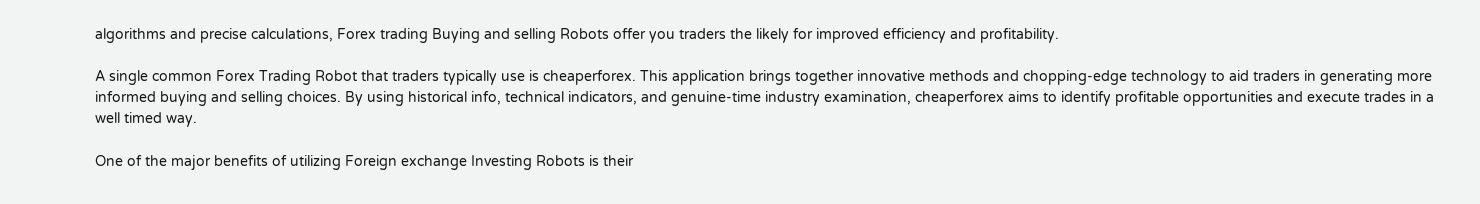algorithms and precise calculations, Forex trading Buying and selling Robots offer you traders the likely for improved efficiency and profitability.

A single common Forex Trading Robot that traders typically use is cheaperforex. This application brings together innovative methods and chopping-edge technology to aid traders in generating more informed buying and selling choices. By using historical info, technical indicators, and genuine-time industry examination, cheaperforex aims to identify profitable opportunities and execute trades in a well timed way.

One of the major benefits of utilizing Foreign exchange Investing Robots is their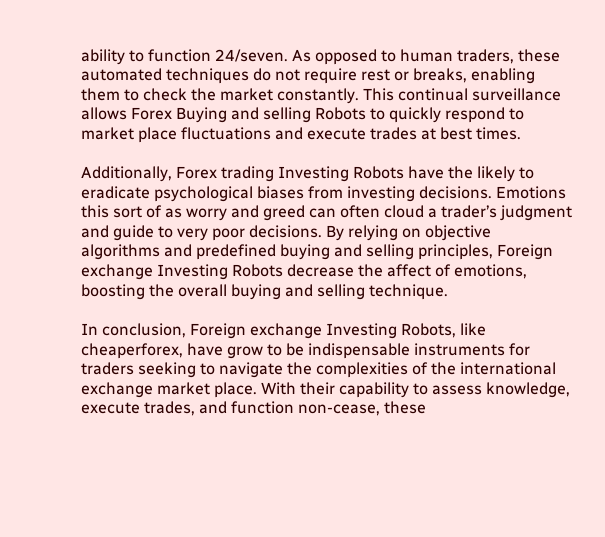ability to function 24/seven. As opposed to human traders, these automated techniques do not require rest or breaks, enabling them to check the market constantly. This continual surveillance allows Forex Buying and selling Robots to quickly respond to market place fluctuations and execute trades at best times.

Additionally, Forex trading Investing Robots have the likely to eradicate psychological biases from investing decisions. Emotions this sort of as worry and greed can often cloud a trader’s judgment and guide to very poor decisions. By relying on objective algorithms and predefined buying and selling principles, Foreign exchange Investing Robots decrease the affect of emotions, boosting the overall buying and selling technique.

In conclusion, Foreign exchange Investing Robots, like cheaperforex, have grow to be indispensable instruments for traders seeking to navigate the complexities of the international exchange market place. With their capability to assess knowledge, execute trades, and function non-cease, these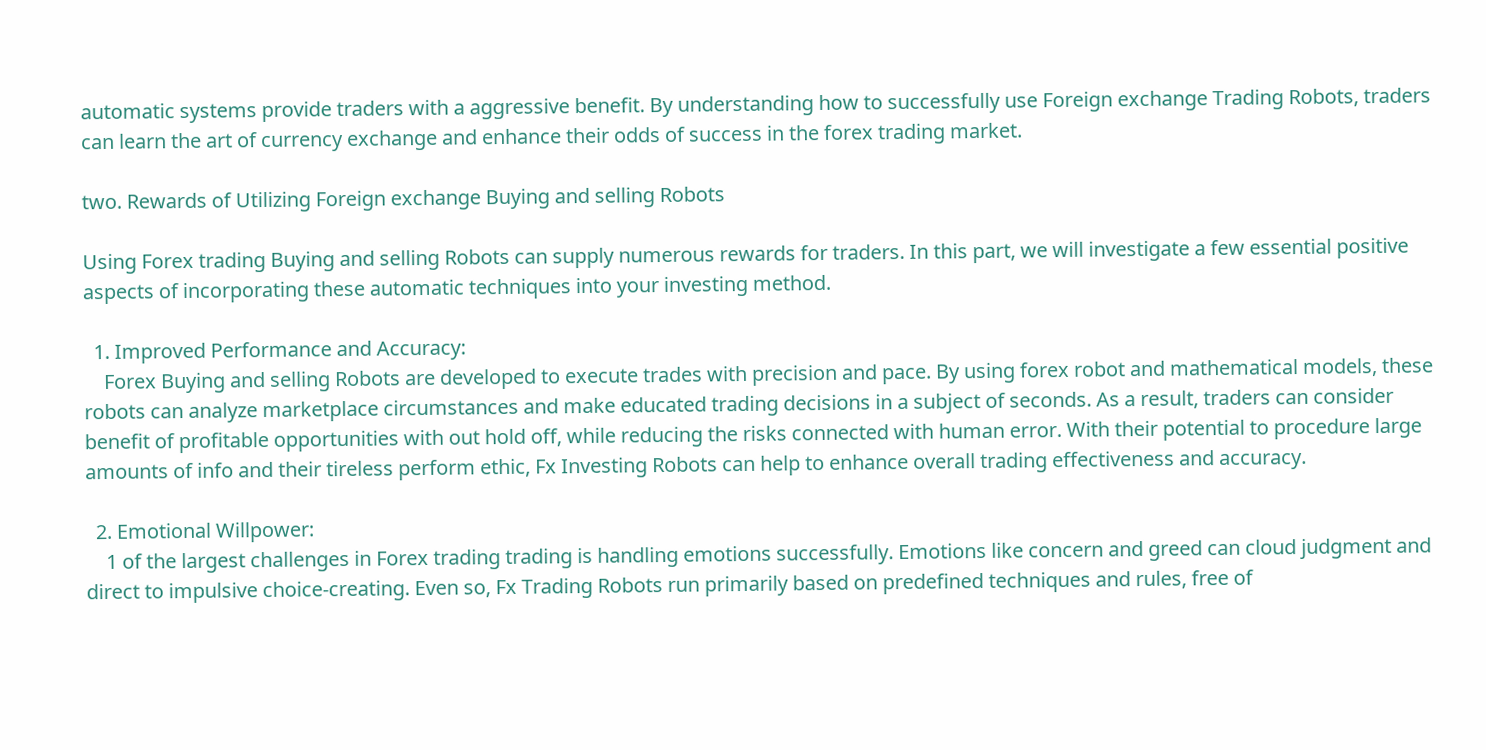automatic systems provide traders with a aggressive benefit. By understanding how to successfully use Foreign exchange Trading Robots, traders can learn the art of currency exchange and enhance their odds of success in the forex trading market.

two. Rewards of Utilizing Foreign exchange Buying and selling Robots

Using Forex trading Buying and selling Robots can supply numerous rewards for traders. In this part, we will investigate a few essential positive aspects of incorporating these automatic techniques into your investing method.

  1. Improved Performance and Accuracy:
    Forex Buying and selling Robots are developed to execute trades with precision and pace. By using forex robot and mathematical models, these robots can analyze marketplace circumstances and make educated trading decisions in a subject of seconds. As a result, traders can consider benefit of profitable opportunities with out hold off, while reducing the risks connected with human error. With their potential to procedure large amounts of info and their tireless perform ethic, Fx Investing Robots can help to enhance overall trading effectiveness and accuracy.

  2. Emotional Willpower:
    1 of the largest challenges in Forex trading trading is handling emotions successfully. Emotions like concern and greed can cloud judgment and direct to impulsive choice-creating. Even so, Fx Trading Robots run primarily based on predefined techniques and rules, free of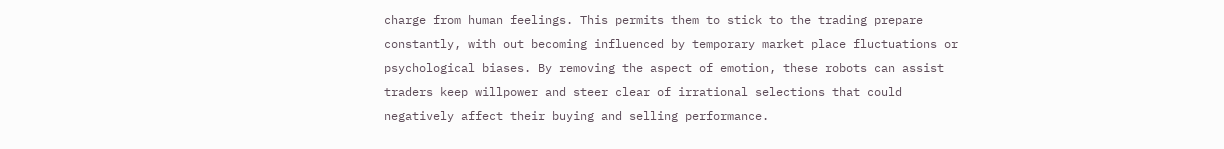charge from human feelings. This permits them to stick to the trading prepare constantly, with out becoming influenced by temporary market place fluctuations or psychological biases. By removing the aspect of emotion, these robots can assist traders keep willpower and steer clear of irrational selections that could negatively affect their buying and selling performance.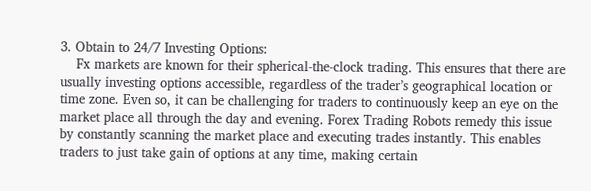3. Obtain to 24/7 Investing Options:
    Fx markets are known for their spherical-the-clock trading. This ensures that there are usually investing options accessible, regardless of the trader’s geographical location or time zone. Even so, it can be challenging for traders to continuously keep an eye on the market place all through the day and evening. Forex Trading Robots remedy this issue by constantly scanning the market place and executing trades instantly. This enables traders to just take gain of options at any time, making certain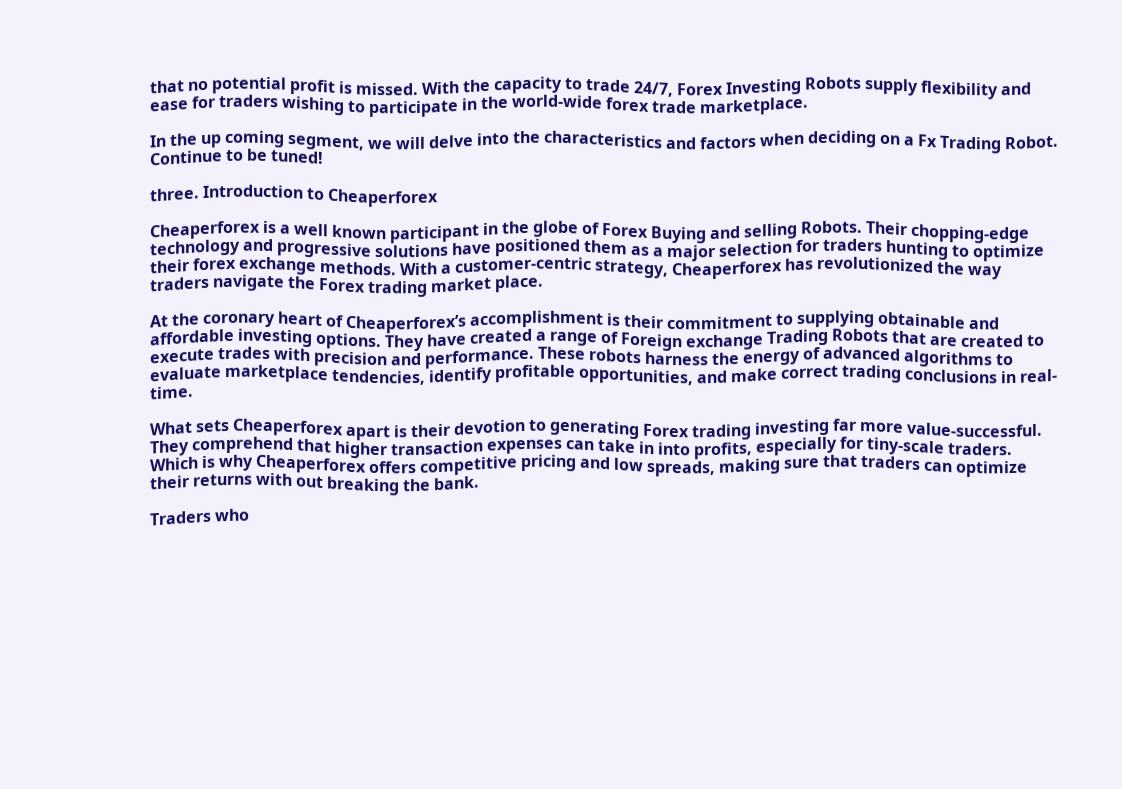that no potential profit is missed. With the capacity to trade 24/7, Forex Investing Robots supply flexibility and ease for traders wishing to participate in the world-wide forex trade marketplace.

In the up coming segment, we will delve into the characteristics and factors when deciding on a Fx Trading Robot. Continue to be tuned!

three. Introduction to Cheaperforex

Cheaperforex is a well known participant in the globe of Forex Buying and selling Robots. Their chopping-edge technology and progressive solutions have positioned them as a major selection for traders hunting to optimize their forex exchange methods. With a customer-centric strategy, Cheaperforex has revolutionized the way traders navigate the Forex trading market place.

At the coronary heart of Cheaperforex’s accomplishment is their commitment to supplying obtainable and affordable investing options. They have created a range of Foreign exchange Trading Robots that are created to execute trades with precision and performance. These robots harness the energy of advanced algorithms to evaluate marketplace tendencies, identify profitable opportunities, and make correct trading conclusions in real-time.

What sets Cheaperforex apart is their devotion to generating Forex trading investing far more value-successful. They comprehend that higher transaction expenses can take in into profits, especially for tiny-scale traders. Which is why Cheaperforex offers competitive pricing and low spreads, making sure that traders can optimize their returns with out breaking the bank.

Traders who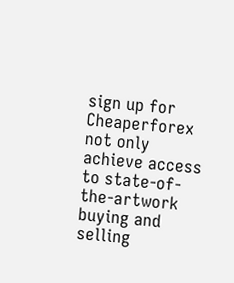sign up for Cheaperforex not only achieve access to state-of-the-artwork buying and selling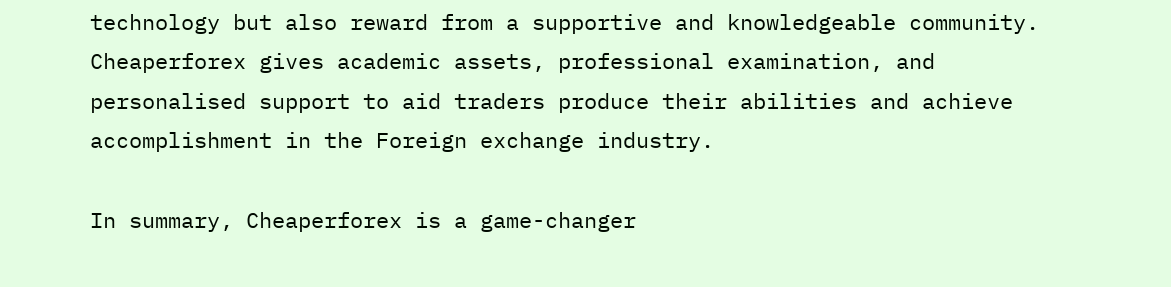technology but also reward from a supportive and knowledgeable community. Cheaperforex gives academic assets, professional examination, and personalised support to aid traders produce their abilities and achieve accomplishment in the Foreign exchange industry.

In summary, Cheaperforex is a game-changer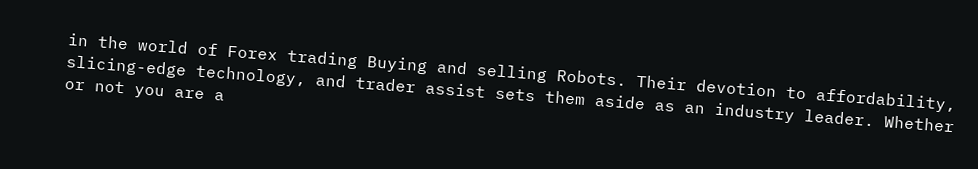in the world of Forex trading Buying and selling Robots. Their devotion to affordability, slicing-edge technology, and trader assist sets them aside as an industry leader. Whether or not you are a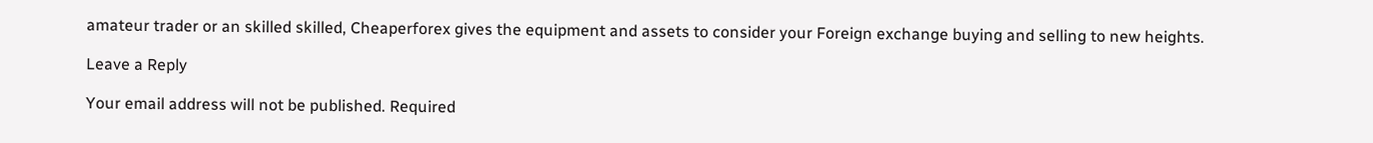amateur trader or an skilled skilled, Cheaperforex gives the equipment and assets to consider your Foreign exchange buying and selling to new heights.

Leave a Reply

Your email address will not be published. Required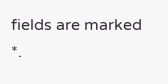fields are marked *.